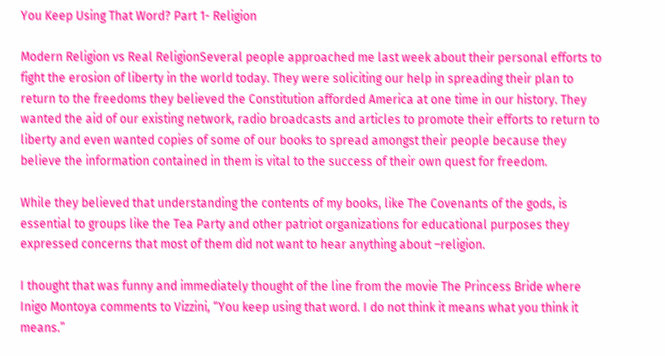You Keep Using That Word? Part 1- Religion

Modern Religion vs Real ReligionSeveral people approached me last week about their personal efforts to fight the erosion of liberty in the world today. They were soliciting our help in spreading their plan to return to the freedoms they believed the Constitution afforded America at one time in our history. They wanted the aid of our existing network, radio broadcasts and articles to promote their efforts to return to liberty and even wanted copies of some of our books to spread amongst their people because they believe the information contained in them is vital to the success of their own quest for freedom.

While they believed that understanding the contents of my books, like The Covenants of the gods, is essential to groups like the Tea Party and other patriot organizations for educational purposes they expressed concerns that most of them did not want to hear anything about –religion.

I thought that was funny and immediately thought of the line from the movie The Princess Bride where Inigo Montoya comments to Vizzini, “You keep using that word. I do not think it means what you think it means.”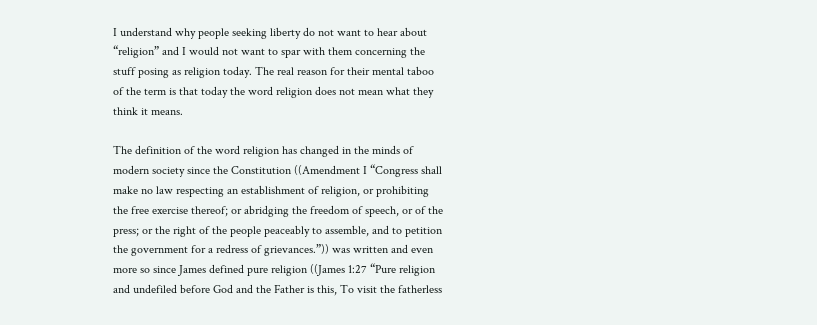I understand why people seeking liberty do not want to hear about “religion” and I would not want to spar with them concerning the stuff posing as religion today. The real reason for their mental taboo of the term is that today the word religion does not mean what they think it means.

The definition of the word religion has changed in the minds of modern society since the Constitution ((Amendment I “Congress shall make no law respecting an establishment of religion, or prohibiting the free exercise thereof; or abridging the freedom of speech, or of the press; or the right of the people peaceably to assemble, and to petition the government for a redress of grievances.”)) was written and even more so since James defined pure religion ((James 1:27 “Pure religion and undefiled before God and the Father is this, To visit the fatherless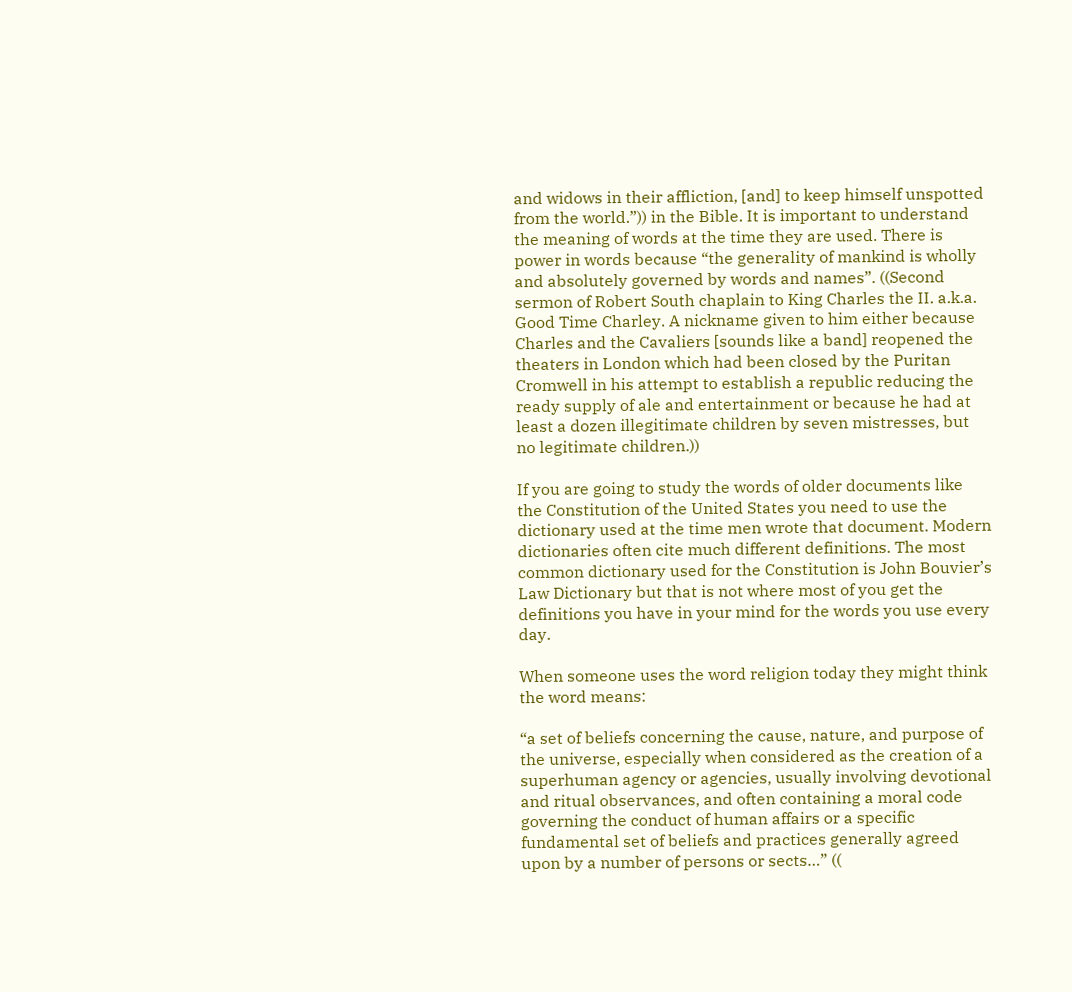and widows in their affliction, [and] to keep himself unspotted from the world.”)) in the Bible. It is important to understand the meaning of words at the time they are used. There is power in words because “the generality of mankind is wholly and absolutely governed by words and names”. ((Second sermon of Robert South chaplain to King Charles the II. a.k.a. Good Time Charley. A nickname given to him either because Charles and the Cavaliers [sounds like a band] reopened the theaters in London which had been closed by the Puritan Cromwell in his attempt to establish a republic reducing the ready supply of ale and entertainment or because he had at least a dozen illegitimate children by seven mistresses, but no legitimate children.))

If you are going to study the words of older documents like the Constitution of the United States you need to use the dictionary used at the time men wrote that document. Modern dictionaries often cite much different definitions. The most common dictionary used for the Constitution is John Bouvier’s Law Dictionary but that is not where most of you get the definitions you have in your mind for the words you use every day.

When someone uses the word religion today they might think the word means:

“a set of beliefs concerning the cause, nature, and purpose of the universe, especially when considered as the creation of a superhuman agency or agencies, usually involving devotional and ritual observances, and often containing a moral code governing the conduct of human affairs or a specific fundamental set of beliefs and practices generally agreed upon by a number of persons or sects…” ((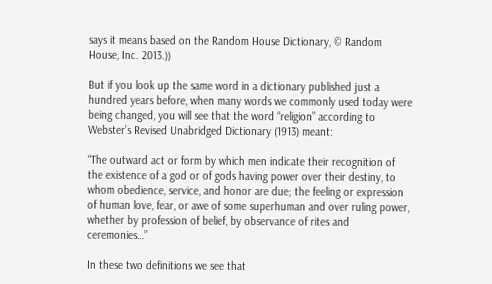says it means based on the Random House Dictionary, © Random House, Inc. 2013.))

But if you look up the same word in a dictionary published just a hundred years before, when many words we commonly used today were being changed, you will see that the word “religion” according to Webster’s Revised Unabridged Dictionary (1913) meant:

“The outward act or form by which men indicate their recognition of the existence of a god or of gods having power over their destiny, to whom obedience, service, and honor are due; the feeling or expression of human love, fear, or awe of some superhuman and over ruling power, whether by profession of belief, by observance of rites and ceremonies…”

In these two definitions we see that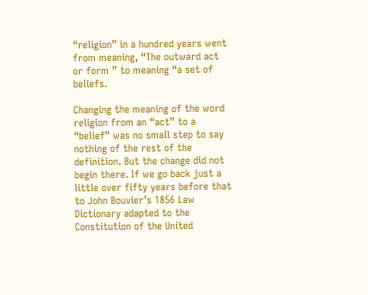“religion” in a hundred years went from meaning, “The outward act or form ” to meaning “a set of beliefs.

Changing the meaning of the word religion from an “act” to a “belief” was no small step to say nothing of the rest of the definition. But the change did not begin there. If we go back just a little over fifty years before that to John Bouvier’s 1856 Law Dictionary adapted to the Constitution of the United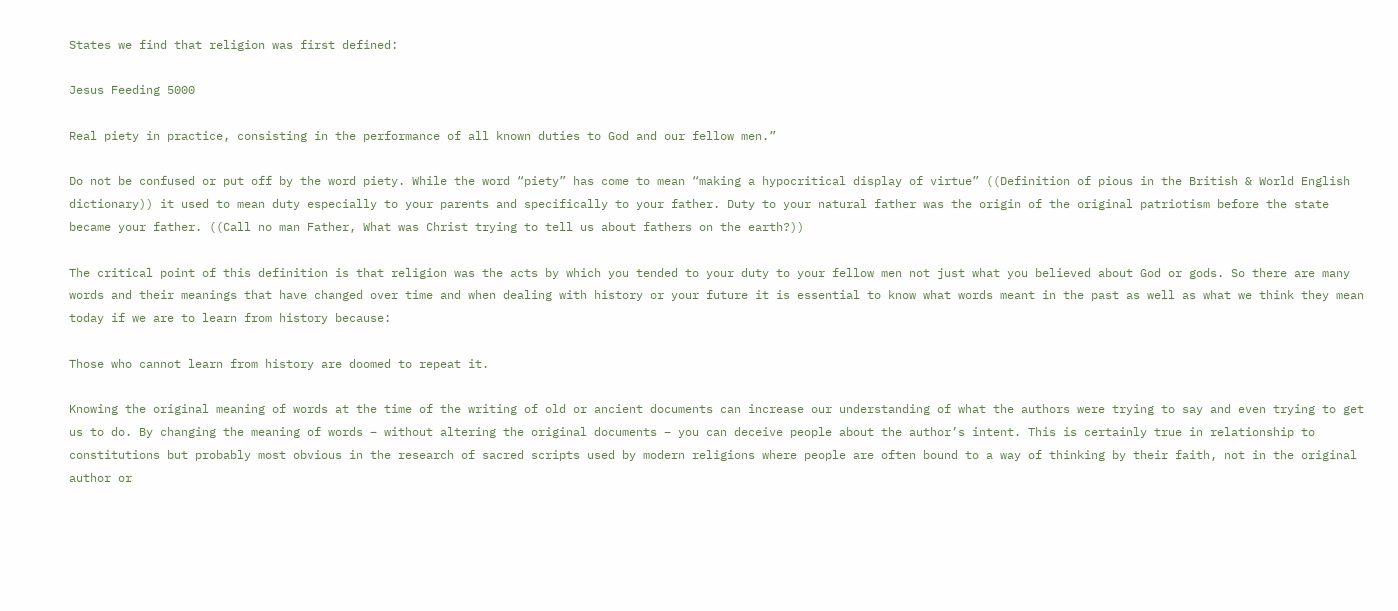States we find that religion was first defined:

Jesus Feeding 5000

Real piety in practice, consisting in the performance of all known duties to God and our fellow men.”

Do not be confused or put off by the word piety. While the word “piety” has come to mean “making a hypocritical display of virtue” ((Definition of pious in the British & World English dictionary)) it used to mean duty especially to your parents and specifically to your father. Duty to your natural father was the origin of the original patriotism before the state became your father. ((Call no man Father, What was Christ trying to tell us about fathers on the earth?))

The critical point of this definition is that religion was the acts by which you tended to your duty to your fellow men not just what you believed about God or gods. So there are many words and their meanings that have changed over time and when dealing with history or your future it is essential to know what words meant in the past as well as what we think they mean today if we are to learn from history because:

Those who cannot learn from history are doomed to repeat it.

Knowing the original meaning of words at the time of the writing of old or ancient documents can increase our understanding of what the authors were trying to say and even trying to get us to do. By changing the meaning of words – without altering the original documents – you can deceive people about the author’s intent. This is certainly true in relationship to constitutions but probably most obvious in the research of sacred scripts used by modern religions where people are often bound to a way of thinking by their faith, not in the original author or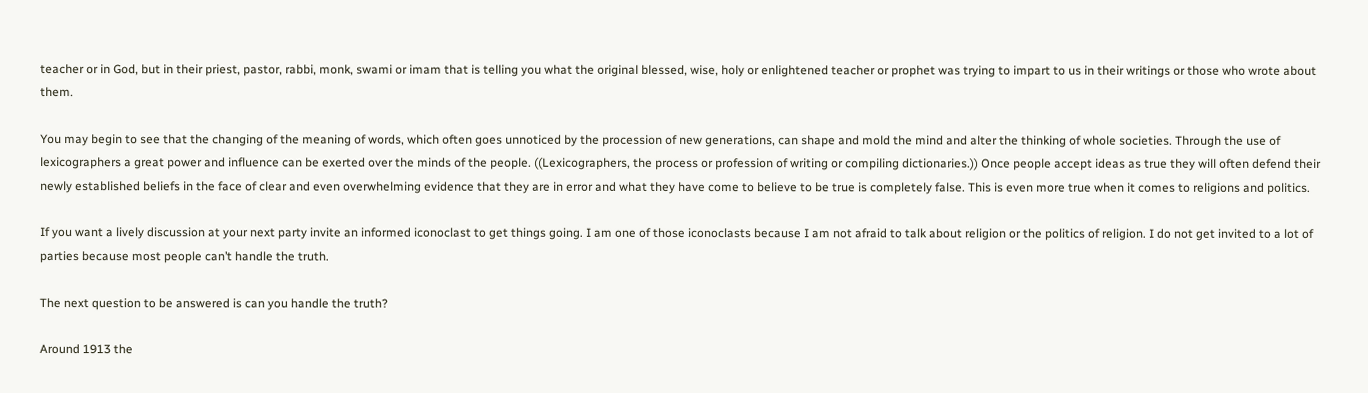teacher or in God, but in their priest, pastor, rabbi, monk, swami or imam that is telling you what the original blessed, wise, holy or enlightened teacher or prophet was trying to impart to us in their writings or those who wrote about them.

You may begin to see that the changing of the meaning of words, which often goes unnoticed by the procession of new generations, can shape and mold the mind and alter the thinking of whole societies. Through the use of lexicographers a great power and influence can be exerted over the minds of the people. ((Lexicographers, the process or profession of writing or compiling dictionaries.)) Once people accept ideas as true they will often defend their newly established beliefs in the face of clear and even overwhelming evidence that they are in error and what they have come to believe to be true is completely false. This is even more true when it comes to religions and politics.

If you want a lively discussion at your next party invite an informed iconoclast to get things going. I am one of those iconoclasts because I am not afraid to talk about religion or the politics of religion. I do not get invited to a lot of parties because most people can’t handle the truth.

The next question to be answered is can you handle the truth?

Around 1913 the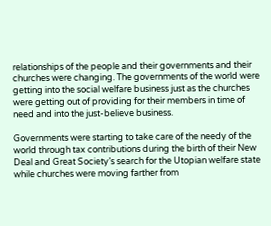relationships of the people and their governments and their churches were changing. The governments of the world were getting into the social welfare business just as the churches were getting out of providing for their members in time of need and into the just-believe business.

Governments were starting to take care of the needy of the world through tax contributions during the birth of their New Deal and Great Society’s search for the Utopian welfare state while churches were moving farther from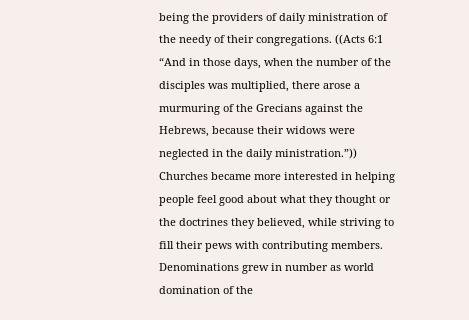being the providers of daily ministration of the needy of their congregations. ((Acts 6:1 “And in those days, when the number of the disciples was multiplied, there arose a murmuring of the Grecians against the Hebrews, because their widows were neglected in the daily ministration.”)) Churches became more interested in helping people feel good about what they thought or the doctrines they believed, while striving to fill their pews with contributing members. Denominations grew in number as world domination of the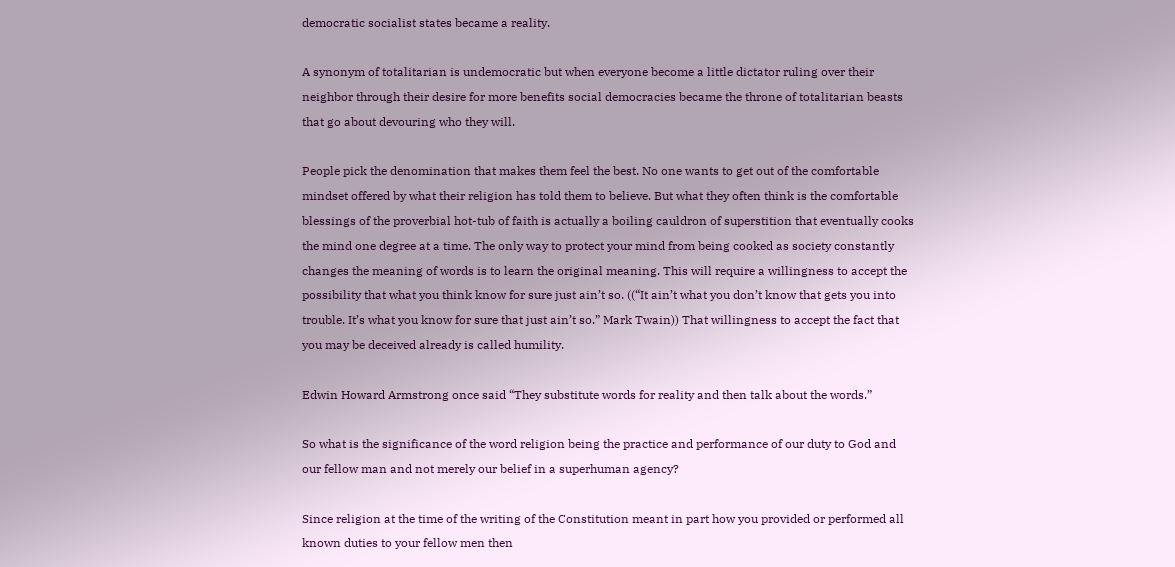democratic socialist states became a reality.

A synonym of totalitarian is undemocratic but when everyone become a little dictator ruling over their neighbor through their desire for more benefits social democracies became the throne of totalitarian beasts that go about devouring who they will.

People pick the denomination that makes them feel the best. No one wants to get out of the comfortable mindset offered by what their religion has told them to believe. But what they often think is the comfortable blessings of the proverbial hot-tub of faith is actually a boiling cauldron of superstition that eventually cooks the mind one degree at a time. The only way to protect your mind from being cooked as society constantly changes the meaning of words is to learn the original meaning. This will require a willingness to accept the possibility that what you think know for sure just ain’t so. ((“It ain’t what you don’t know that gets you into trouble. It’s what you know for sure that just ain’t so.” Mark Twain)) That willingness to accept the fact that you may be deceived already is called humility.

Edwin Howard Armstrong once said “They substitute words for reality and then talk about the words.”

So what is the significance of the word religion being the practice and performance of our duty to God and our fellow man and not merely our belief in a superhuman agency?

Since religion at the time of the writing of the Constitution meant in part how you provided or performed all known duties to your fellow men then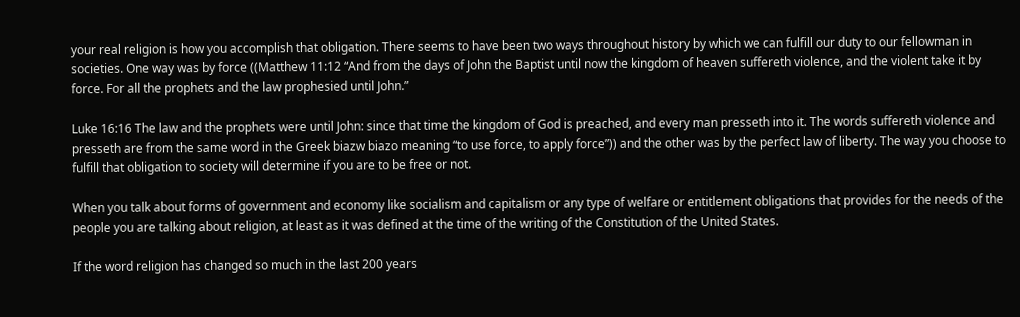your real religion is how you accomplish that obligation. There seems to have been two ways throughout history by which we can fulfill our duty to our fellowman in societies. One way was by force ((Matthew 11:12 “And from the days of John the Baptist until now the kingdom of heaven suffereth violence, and the violent take it by force. For all the prophets and the law prophesied until John.”

Luke 16:16 The law and the prophets were until John: since that time the kingdom of God is preached, and every man presseth into it. The words suffereth violence and presseth are from the same word in the Greek biazw biazo meaning “to use force, to apply force”)) and the other was by the perfect law of liberty. The way you choose to fulfill that obligation to society will determine if you are to be free or not.

When you talk about forms of government and economy like socialism and capitalism or any type of welfare or entitlement obligations that provides for the needs of the people you are talking about religion, at least as it was defined at the time of the writing of the Constitution of the United States.

If the word religion has changed so much in the last 200 years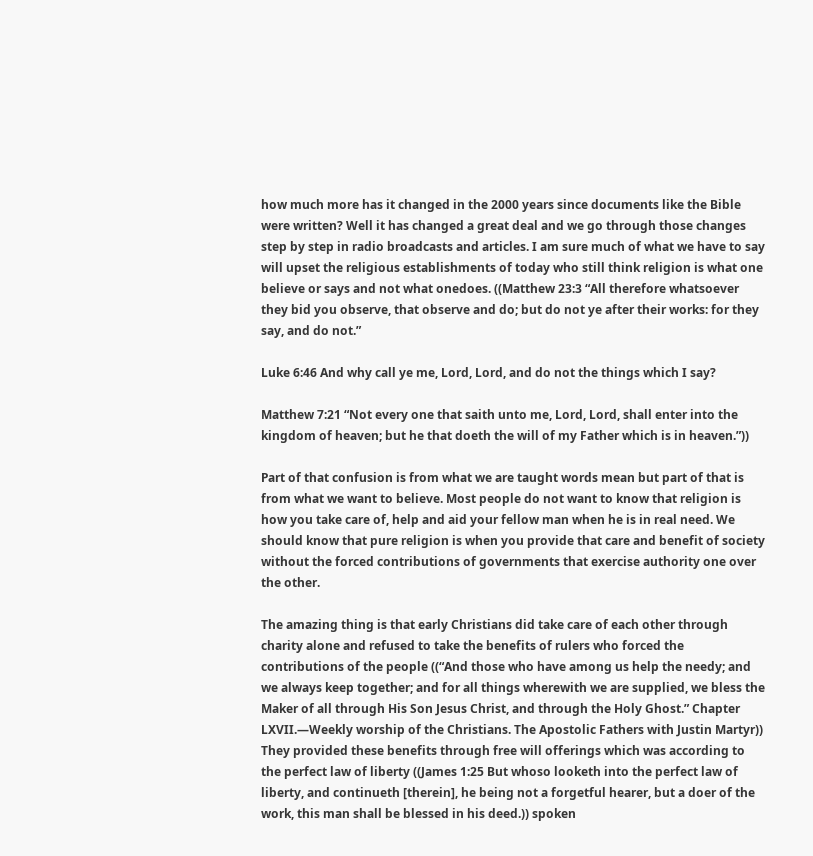how much more has it changed in the 2000 years since documents like the Bible were written? Well it has changed a great deal and we go through those changes step by step in radio broadcasts and articles. I am sure much of what we have to say will upset the religious establishments of today who still think religion is what one believe or says and not what onedoes. ((Matthew 23:3 “All therefore whatsoever they bid you observe, that observe and do; but do not ye after their works: for they say, and do not.”

Luke 6:46 And why call ye me, Lord, Lord, and do not the things which I say?

Matthew 7:21 “Not every one that saith unto me, Lord, Lord, shall enter into the kingdom of heaven; but he that doeth the will of my Father which is in heaven.”))

Part of that confusion is from what we are taught words mean but part of that is from what we want to believe. Most people do not want to know that religion is how you take care of, help and aid your fellow man when he is in real need. We should know that pure religion is when you provide that care and benefit of society without the forced contributions of governments that exercise authority one over the other.

The amazing thing is that early Christians did take care of each other through charity alone and refused to take the benefits of rulers who forced the contributions of the people ((“And those who have among us help the needy; and we always keep together; and for all things wherewith we are supplied, we bless the Maker of all through His Son Jesus Christ, and through the Holy Ghost.” Chapter LXVII.—Weekly worship of the Christians. The Apostolic Fathers with Justin Martyr)) They provided these benefits through free will offerings which was according to the perfect law of liberty ((James 1:25 But whoso looketh into the perfect law of liberty, and continueth [therein], he being not a forgetful hearer, but a doer of the work, this man shall be blessed in his deed.)) spoken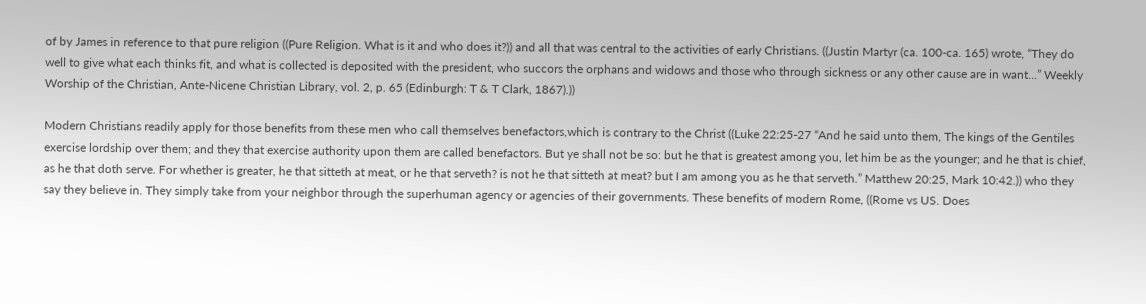of by James in reference to that pure religion ((Pure Religion. What is it and who does it?)) and all that was central to the activities of early Christians. ((Justin Martyr (ca. 100-ca. 165) wrote, “They do well to give what each thinks fit, and what is collected is deposited with the president, who succors the orphans and widows and those who through sickness or any other cause are in want…” Weekly Worship of the Christian, Ante-Nicene Christian Library, vol. 2, p. 65 (Edinburgh: T & T Clark, 1867).))

Modern Christians readily apply for those benefits from these men who call themselves benefactors,which is contrary to the Christ ((Luke 22:25-27 “And he said unto them, The kings of the Gentiles exercise lordship over them; and they that exercise authority upon them are called benefactors. But ye shall not be so: but he that is greatest among you, let him be as the younger; and he that is chief, as he that doth serve. For whether is greater, he that sitteth at meat, or he that serveth? is not he that sitteth at meat? but I am among you as he that serveth.” Matthew 20:25, Mark 10:42.)) who they say they believe in. They simply take from your neighbor through the superhuman agency or agencies of their governments. These benefits of modern Rome, ((Rome vs US. Does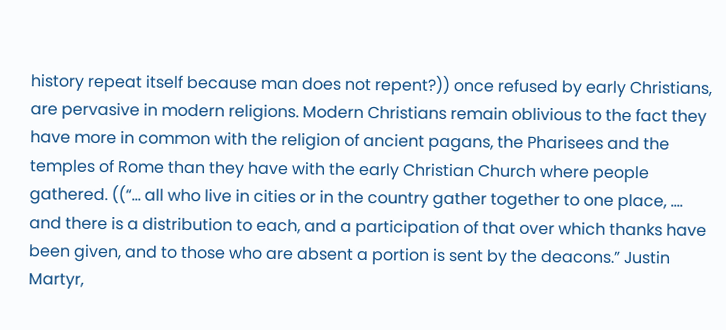history repeat itself because man does not repent?)) once refused by early Christians, are pervasive in modern religions. Modern Christians remain oblivious to the fact they have more in common with the religion of ancient pagans, the Pharisees and the temples of Rome than they have with the early Christian Church where people gathered. ((“… all who live in cities or in the country gather together to one place, …. and there is a distribution to each, and a participation of that over which thanks have been given, and to those who are absent a portion is sent by the deacons.” Justin Martyr,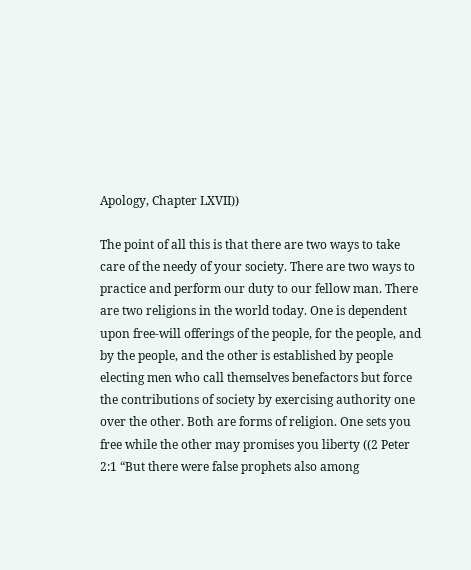Apology, Chapter LXVII))

The point of all this is that there are two ways to take care of the needy of your society. There are two ways to practice and perform our duty to our fellow man. There are two religions in the world today. One is dependent upon free-will offerings of the people, for the people, and by the people, and the other is established by people electing men who call themselves benefactors but force the contributions of society by exercising authority one over the other. Both are forms of religion. One sets you free while the other may promises you liberty ((2 Peter 2:1 “But there were false prophets also among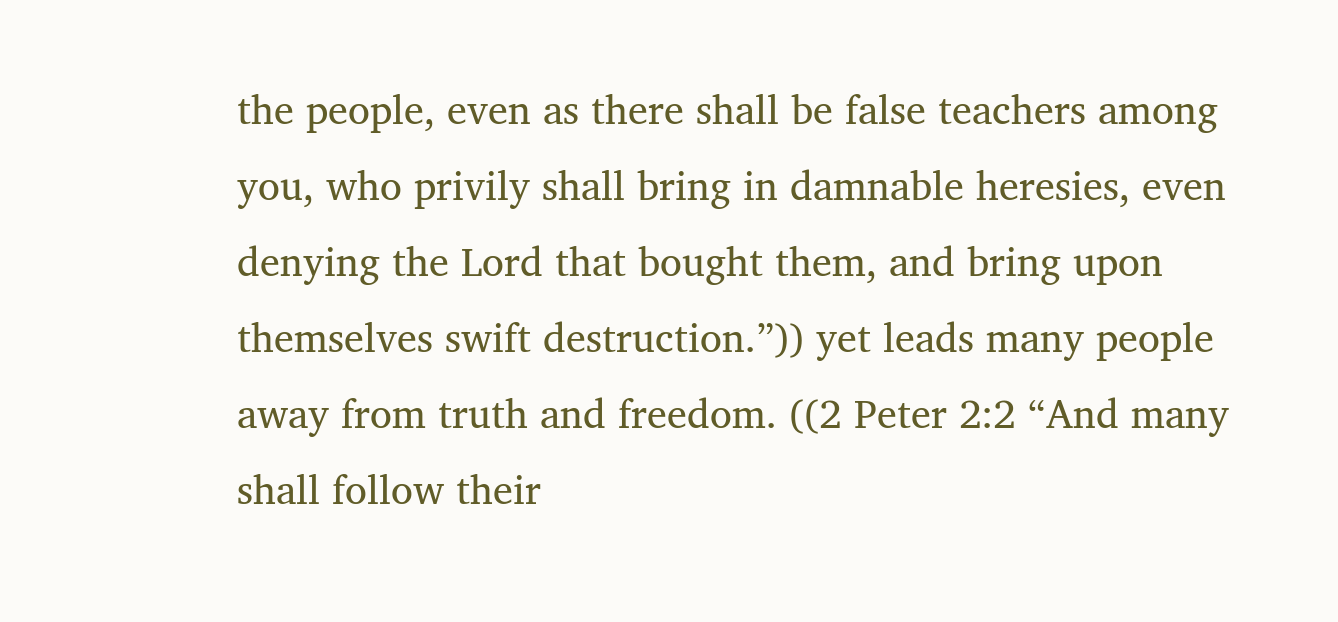the people, even as there shall be false teachers among you, who privily shall bring in damnable heresies, even denying the Lord that bought them, and bring upon themselves swift destruction.”)) yet leads many people away from truth and freedom. ((2 Peter 2:2 “And many shall follow their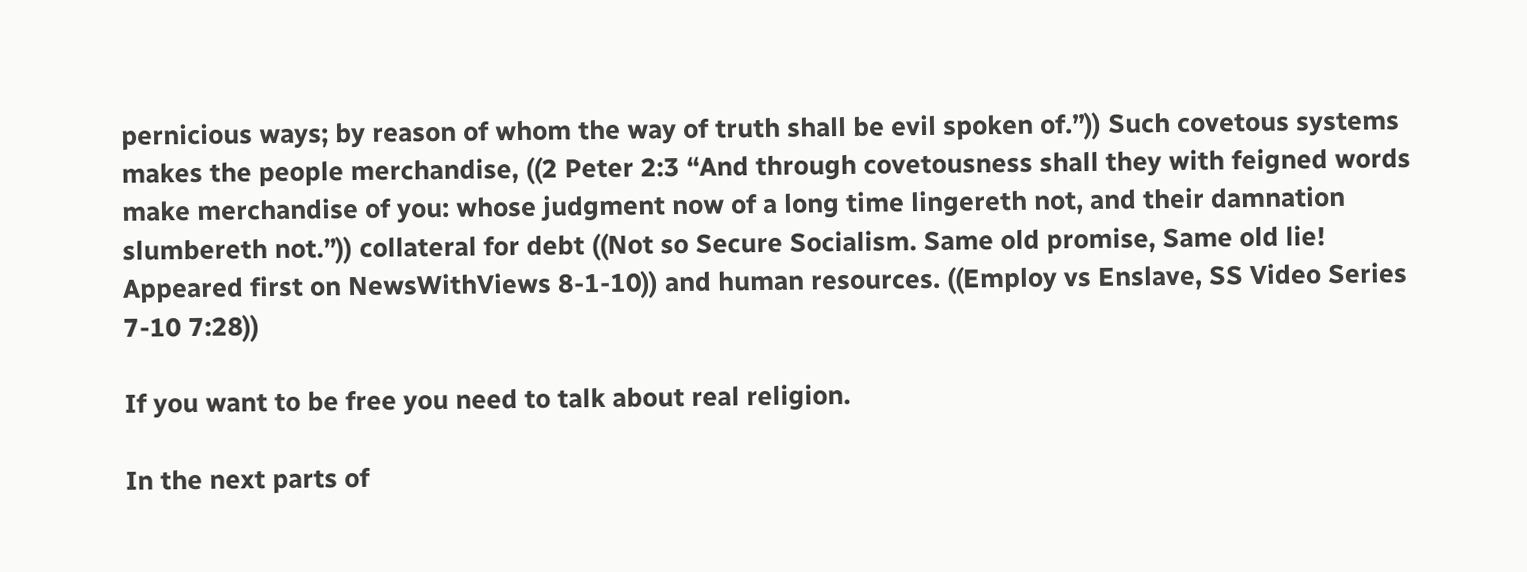pernicious ways; by reason of whom the way of truth shall be evil spoken of.”)) Such covetous systems makes the people merchandise, ((2 Peter 2:3 “And through covetousness shall they with feigned words make merchandise of you: whose judgment now of a long time lingereth not, and their damnation slumbereth not.”)) collateral for debt ((Not so Secure Socialism. Same old promise, Same old lie! Appeared first on NewsWithViews 8-1-10)) and human resources. ((Employ vs Enslave, SS Video Series 7-10 7:28))

If you want to be free you need to talk about real religion.

In the next parts of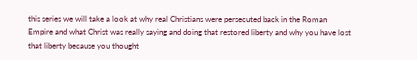this series we will take a look at why real Christians were persecuted back in the Roman Empire and what Christ was really saying and doing that restored liberty and why you have lost that liberty because you thought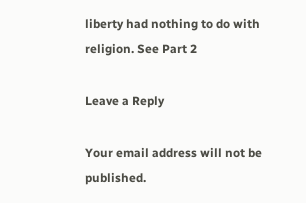liberty had nothing to do with religion. See Part 2

Leave a Reply

Your email address will not be published.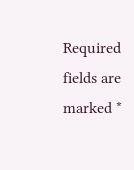Required fields are marked *